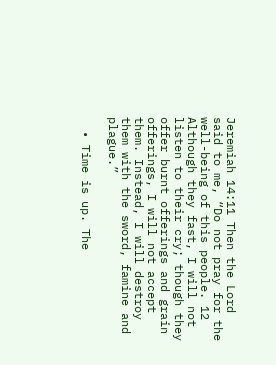Jeremiah 14:11 Then the Lord said to me, “Do not pray for the well-being of this people. 12 Although they fast, I will not listen to their cry; though they offer burnt offerings and grain offerings, I will not accept them. Instead, I will destroy them with the sword, famine and plague.”

  • Time is up. The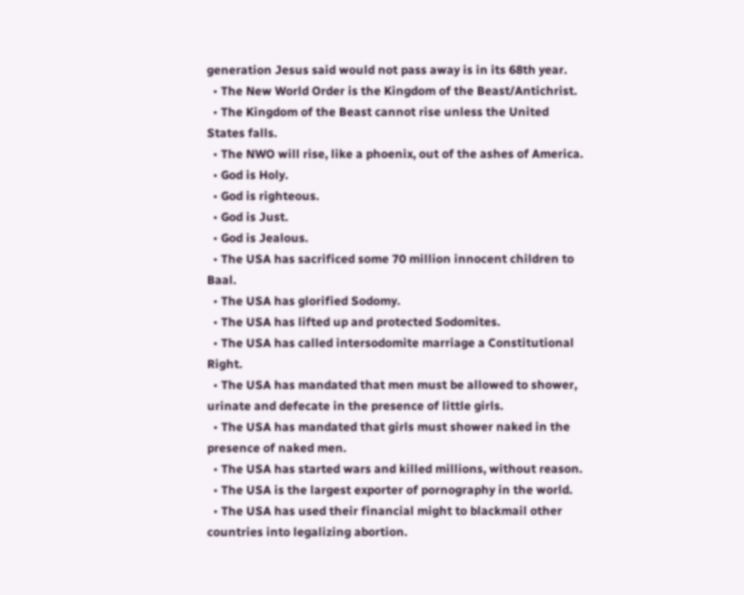generation Jesus said would not pass away is in its 68th year.
  • The New World Order is the Kingdom of the Beast/Antichrist.
  • The Kingdom of the Beast cannot rise unless the United States falls.
  • The NWO will rise, like a phoenix, out of the ashes of America.
  • God is Holy.
  • God is righteous.
  • God is Just.
  • God is Jealous.
  • The USA has sacrificed some 70 million innocent children to Baal.
  • The USA has glorified Sodomy.
  • The USA has lifted up and protected Sodomites.
  • The USA has called intersodomite marriage a Constitutional Right.
  • The USA has mandated that men must be allowed to shower, urinate and defecate in the presence of little girls.
  • The USA has mandated that girls must shower naked in the presence of naked men.
  • The USA has started wars and killed millions, without reason.
  • The USA is the largest exporter of pornography in the world.
  • The USA has used their financial might to blackmail other countries into legalizing abortion.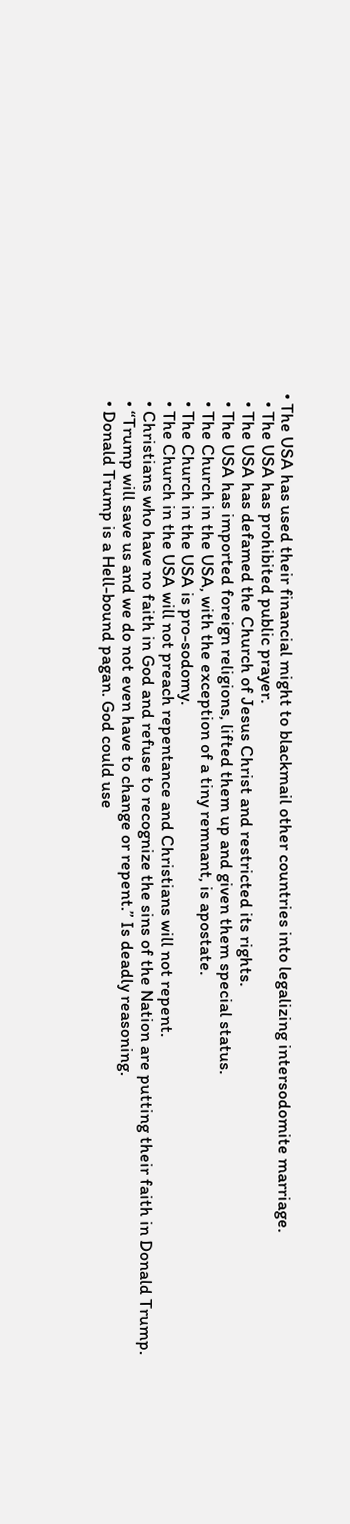• The USA has used their financial might to blackmail other countries into legalizing intersodomite marriage.
  • The USA has prohibited public prayer.
  • The USA has defamed the Church of Jesus Christ and restricted its rights.
  • The USA has imported foreign religions, lifted them up and given them special status.
  • The Church in the USA, with the exception of a tiny remnant, is apostate.
  • The Church in the USA is pro-sodomy.
  • The Church in the USA will not preach repentance and Christians will not repent.
  • Christians who have no faith in God and refuse to recognize the sins of the Nation are putting their faith in Donald Trump.
  • “Trump will save us and we do not even have to change or repent.” Is deadly reasoning.
  • Donald Trump is a Hell-bound pagan. God could use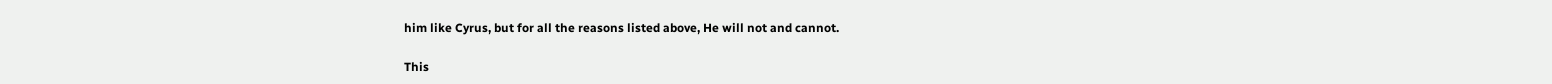him like Cyrus, but for all the reasons listed above, He will not and cannot.

This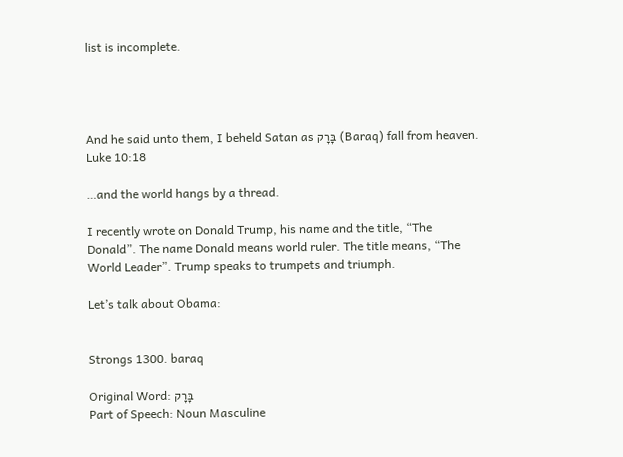list is incomplete.




And he said unto them, I beheld Satan as בָּרָק (Baraq) fall from heaven.
Luke 10:18

…and the world hangs by a thread.

I recently wrote on Donald Trump, his name and the title, “The Donald”. The name Donald means world ruler. The title means, “The World Leader”. Trump speaks to trumpets and triumph.

Let’s talk about Obama:


Strongs 1300. baraq

Original Word: בָּרָק
Part of Speech: Noun Masculine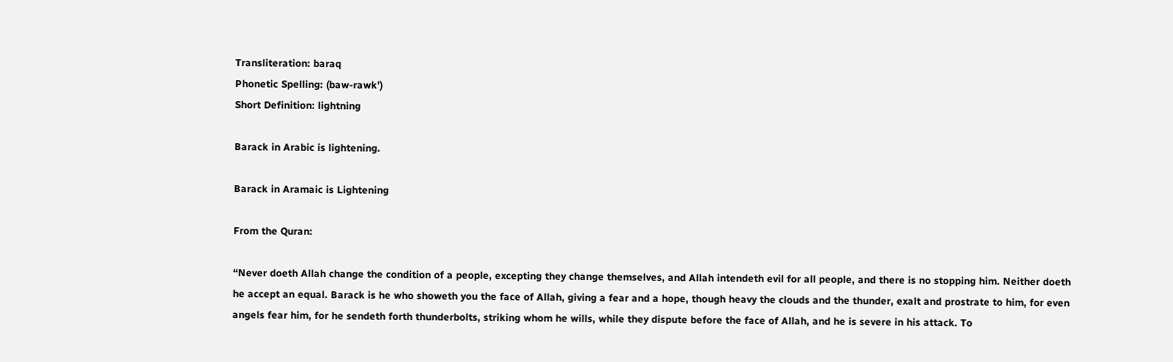Transliteration: baraq
Phonetic Spelling: (baw-rawk’)
Short Definition: lightning

Barack in Arabic is lightening.

Barack in Aramaic is Lightening

From the Quran:

“Never doeth Allah change the condition of a people, excepting they change themselves, and Allah intendeth evil for all people, and there is no stopping him. Neither doeth he accept an equal. Barack is he who showeth you the face of Allah, giving a fear and a hope, though heavy the clouds and the thunder, exalt and prostrate to him, for even angels fear him, for he sendeth forth thunderbolts, striking whom he wills, while they dispute before the face of Allah, and he is severe in his attack. To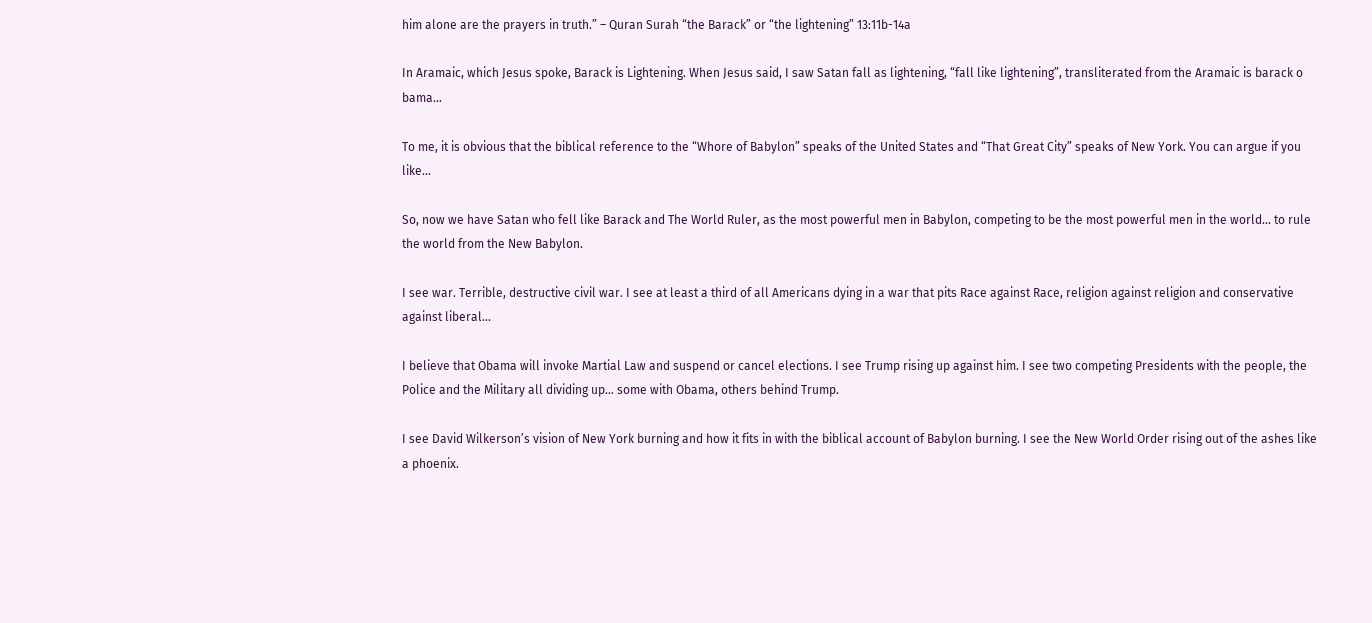him alone are the prayers in truth.” – Quran Surah “the Barack” or “the lightening” 13:11b-14a

In Aramaic, which Jesus spoke, Barack is Lightening. When Jesus said, I saw Satan fall as lightening, “fall like lightening”, transliterated from the Aramaic is barack o bama…

To me, it is obvious that the biblical reference to the “Whore of Babylon” speaks of the United States and “That Great City” speaks of New York. You can argue if you like…

So, now we have Satan who fell like Barack and The World Ruler, as the most powerful men in Babylon, competing to be the most powerful men in the world… to rule the world from the New Babylon.

I see war. Terrible, destructive civil war. I see at least a third of all Americans dying in a war that pits Race against Race, religion against religion and conservative against liberal…

I believe that Obama will invoke Martial Law and suspend or cancel elections. I see Trump rising up against him. I see two competing Presidents with the people, the Police and the Military all dividing up… some with Obama, others behind Trump.

I see David Wilkerson’s vision of New York burning and how it fits in with the biblical account of Babylon burning. I see the New World Order rising out of the ashes like a phoenix.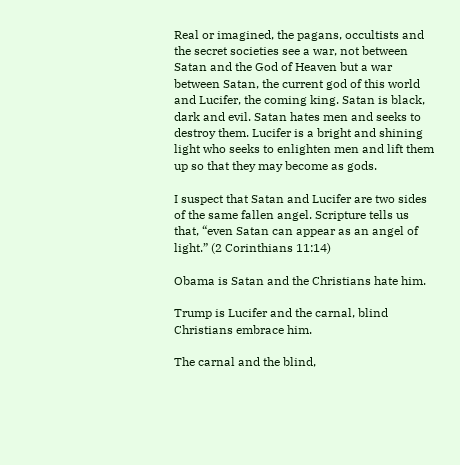Real or imagined, the pagans, occultists and the secret societies see a war, not between Satan and the God of Heaven but a war between Satan, the current god of this world and Lucifer, the coming king. Satan is black, dark and evil. Satan hates men and seeks to destroy them. Lucifer is a bright and shining light who seeks to enlighten men and lift them up so that they may become as gods.

I suspect that Satan and Lucifer are two sides of the same fallen angel. Scripture tells us that, “even Satan can appear as an angel of light.” (2 Corinthians 11:14)

Obama is Satan and the Christians hate him.

Trump is Lucifer and the carnal, blind Christians embrace him.

The carnal and the blind,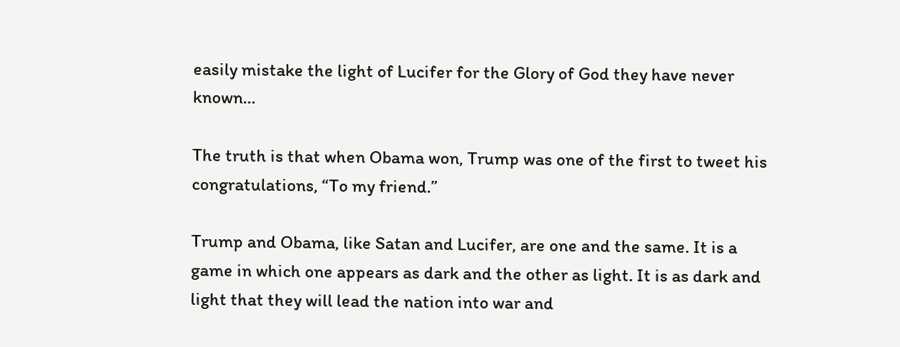easily mistake the light of Lucifer for the Glory of God they have never known…

The truth is that when Obama won, Trump was one of the first to tweet his congratulations, “To my friend.”

Trump and Obama, like Satan and Lucifer, are one and the same. It is a game in which one appears as dark and the other as light. It is as dark and light that they will lead the nation into war and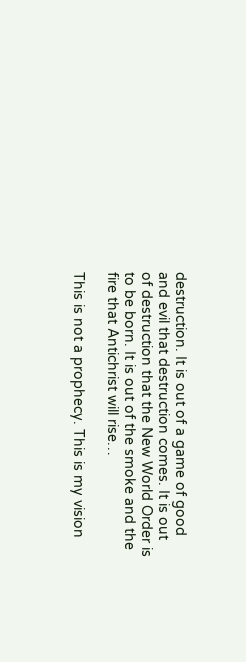destruction. It is out of a game of good and evil that destruction comes. It is out of destruction that the New World Order is to be born. It is out of the smoke and the fire that Antichrist will rise…

This is not a prophecy. This is my vision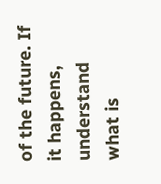of the future. If it happens, understand what is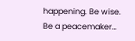happening. Be wise. Be a peacemaker…